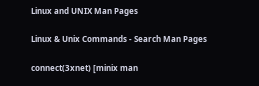Linux and UNIX Man Pages

Linux & Unix Commands - Search Man Pages

connect(3xnet) [minix man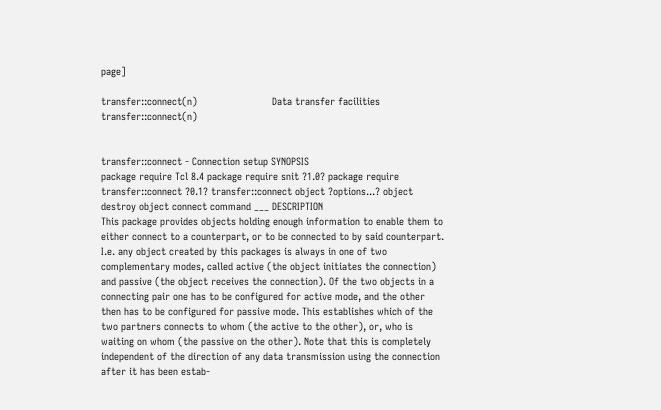page]

transfer::connect(n)                         Data transfer facilities                         transfer::connect(n)


transfer::connect - Connection setup SYNOPSIS
package require Tcl 8.4 package require snit ?1.0? package require transfer::connect ?0.1? transfer::connect object ?options...? object destroy object connect command ___ DESCRIPTION
This package provides objects holding enough information to enable them to either connect to a counterpart, or to be connected to by said counterpart. I.e. any object created by this packages is always in one of two complementary modes, called active (the object initiates the connection) and passive (the object receives the connection). Of the two objects in a connecting pair one has to be configured for active mode, and the other then has to be configured for passive mode. This establishes which of the two partners connects to whom (the active to the other), or, who is waiting on whom (the passive on the other). Note that this is completely independent of the direction of any data transmission using the connection after it has been estab-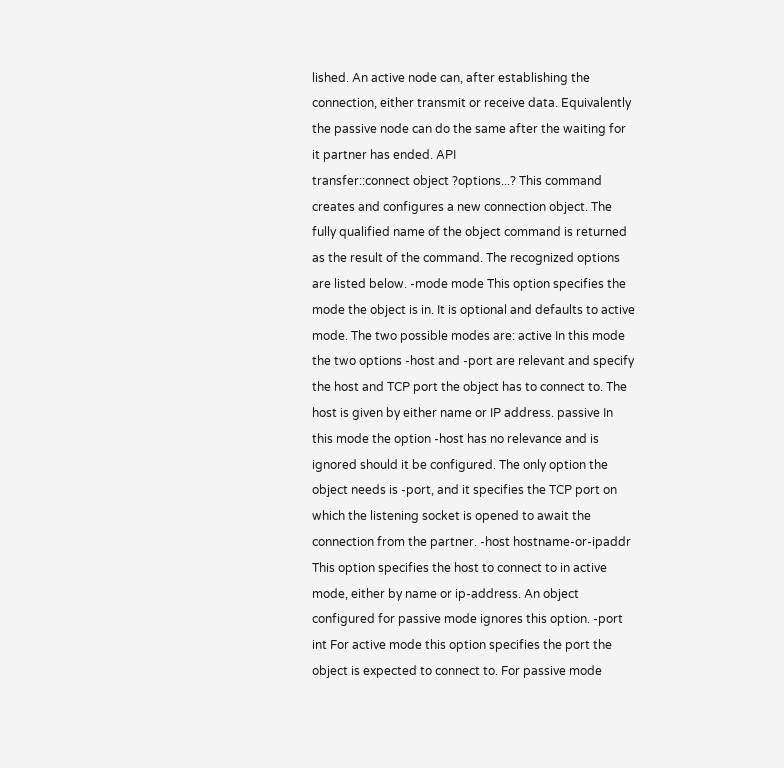lished. An active node can, after establishing the connection, either transmit or receive data. Equivalently the passive node can do the same after the waiting for it partner has ended. API
transfer::connect object ?options...? This command creates and configures a new connection object. The fully qualified name of the object command is returned as the result of the command. The recognized options are listed below. -mode mode This option specifies the mode the object is in. It is optional and defaults to active mode. The two possible modes are: active In this mode the two options -host and -port are relevant and specify the host and TCP port the object has to connect to. The host is given by either name or IP address. passive In this mode the option -host has no relevance and is ignored should it be configured. The only option the object needs is -port, and it specifies the TCP port on which the listening socket is opened to await the connection from the partner. -host hostname-or-ipaddr This option specifies the host to connect to in active mode, either by name or ip-address. An object configured for passive mode ignores this option. -port int For active mode this option specifies the port the object is expected to connect to. For passive mode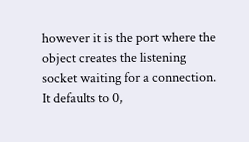however it is the port where the object creates the listening socket waiting for a connection. It defaults to 0,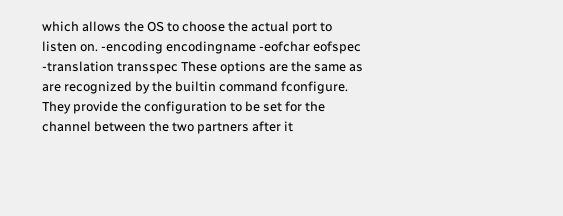which allows the OS to choose the actual port to listen on. -encoding encodingname -eofchar eofspec -translation transspec These options are the same as are recognized by the builtin command fconfigure. They provide the configuration to be set for the channel between the two partners after it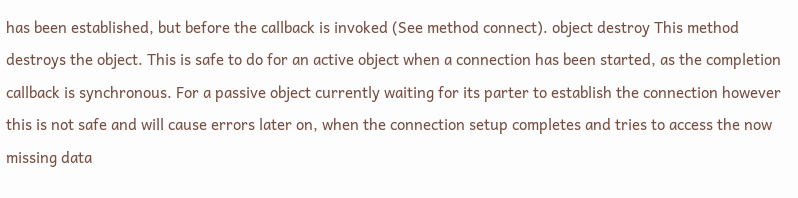has been established, but before the callback is invoked (See method connect). object destroy This method destroys the object. This is safe to do for an active object when a connection has been started, as the completion callback is synchronous. For a passive object currently waiting for its parter to establish the connection however this is not safe and will cause errors later on, when the connection setup completes and tries to access the now missing data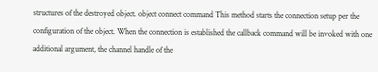structures of the destroyed object. object connect command This method starts the connection setup per the configuration of the object. When the connection is established the callback command will be invoked with one additional argument, the channel handle of the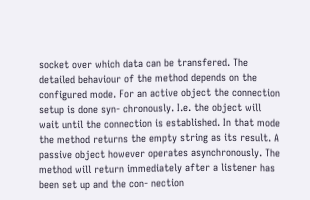socket over which data can be transfered. The detailed behaviour of the method depends on the configured mode. For an active object the connection setup is done syn- chronously. I.e. the object will wait until the connection is established. In that mode the method returns the empty string as its result. A passive object however operates asynchronously. The method will return immediately after a listener has been set up and the con- nection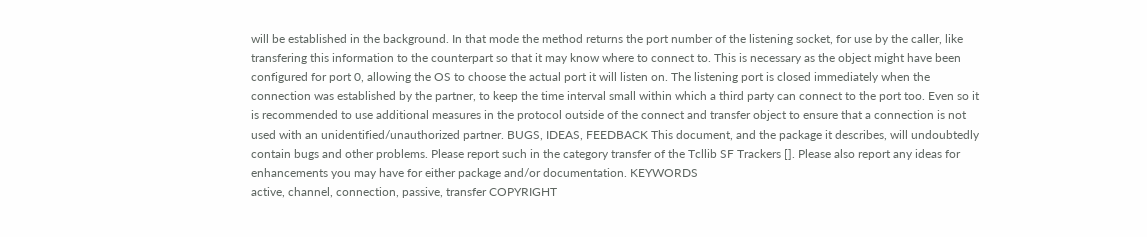will be established in the background. In that mode the method returns the port number of the listening socket, for use by the caller, like transfering this information to the counterpart so that it may know where to connect to. This is necessary as the object might have been configured for port 0, allowing the OS to choose the actual port it will listen on. The listening port is closed immediately when the connection was established by the partner, to keep the time interval small within which a third party can connect to the port too. Even so it is recommended to use additional measures in the protocol outside of the connect and transfer object to ensure that a connection is not used with an unidentified/unauthorized partner. BUGS, IDEAS, FEEDBACK This document, and the package it describes, will undoubtedly contain bugs and other problems. Please report such in the category transfer of the Tcllib SF Trackers []. Please also report any ideas for enhancements you may have for either package and/or documentation. KEYWORDS
active, channel, connection, passive, transfer COPYRIGHT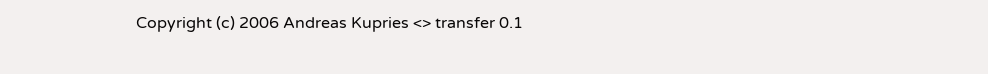Copyright (c) 2006 Andreas Kupries <> transfer 0.1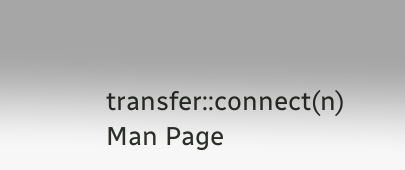transfer::connect(n)
Man Page